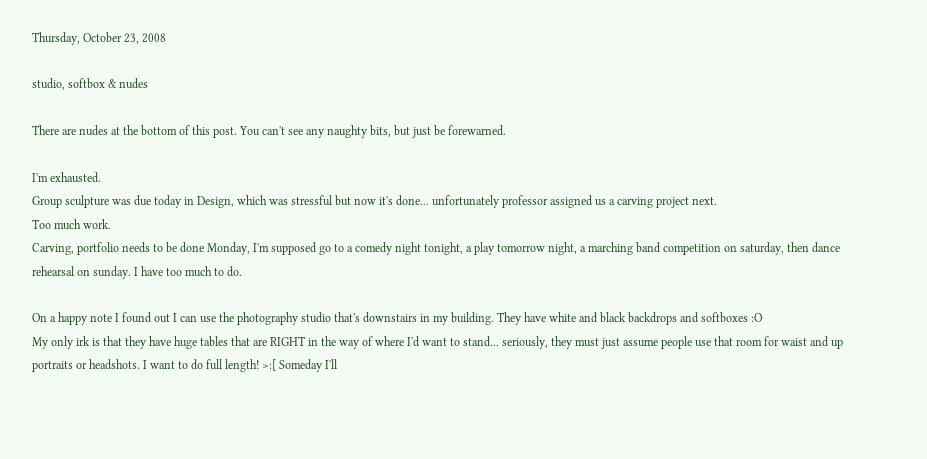Thursday, October 23, 2008

studio, softbox & nudes

There are nudes at the bottom of this post. You can't see any naughty bits, but just be forewarned.

I'm exhausted.
Group sculpture was due today in Design, which was stressful but now it's done... unfortunately professor assigned us a carving project next.
Too much work.
Carving, portfolio needs to be done Monday, I'm supposed go to a comedy night tonight, a play tomorrow night, a marching band competition on saturday, then dance rehearsal on sunday. I have too much to do.

On a happy note I found out I can use the photography studio that's downstairs in my building. They have white and black backdrops and softboxes :O
My only irk is that they have huge tables that are RIGHT in the way of where I'd want to stand... seriously, they must just assume people use that room for waist and up portraits or headshots. I want to do full length! >:[ Someday I'll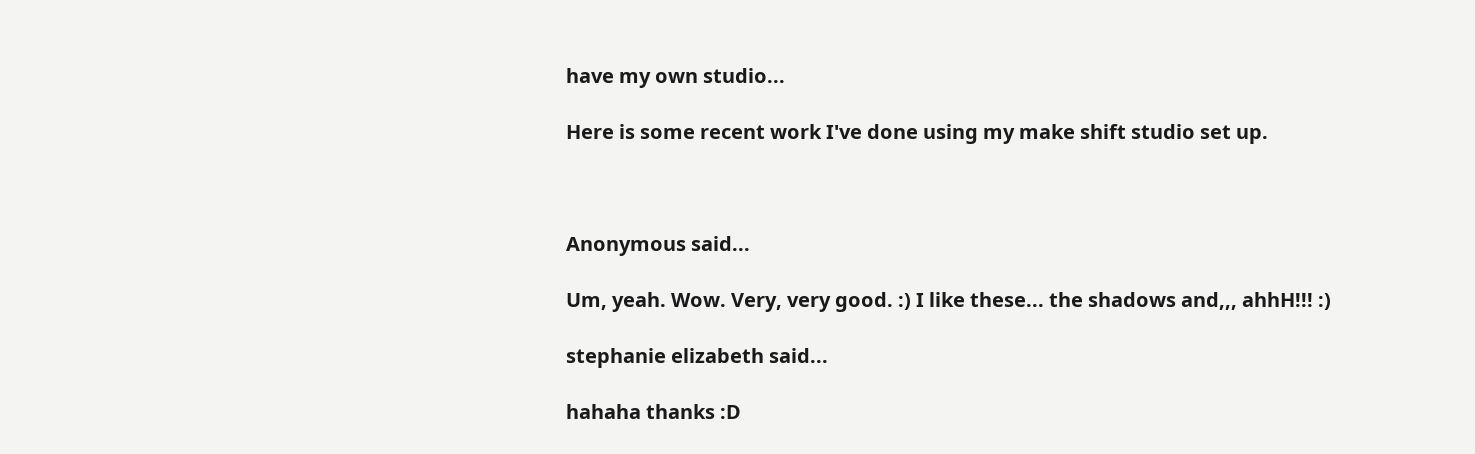have my own studio...

Here is some recent work I've done using my make shift studio set up.



Anonymous said...

Um, yeah. Wow. Very, very good. :) I like these... the shadows and,,, ahhH!!! :)

stephanie elizabeth said...

hahaha thanks :D